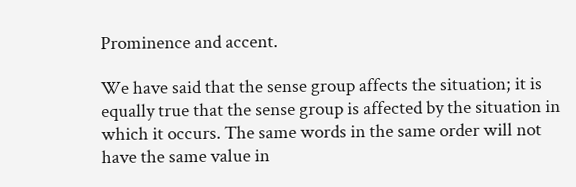Prominence and accent.

We have said that the sense group affects the situation; it is equally true that the sense group is affected by the situation in which it occurs. The same words in the same order will not have the same value in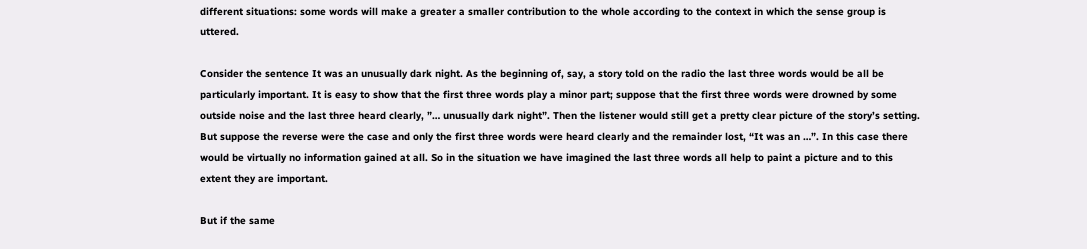different situations: some words will make a greater a smaller contribution to the whole according to the context in which the sense group is uttered.

Consider the sentence It was an unusually dark night. As the beginning of, say, a story told on the radio the last three words would be all be particularly important. It is easy to show that the first three words play a minor part; suppose that the first three words were drowned by some outside noise and the last three heard clearly, ”… unusually dark night”. Then the listener would still get a pretty clear picture of the story’s setting. But suppose the reverse were the case and only the first three words were heard clearly and the remainder lost, “It was an …”. In this case there would be virtually no information gained at all. So in the situation we have imagined the last three words all help to paint a picture and to this extent they are important.

But if the same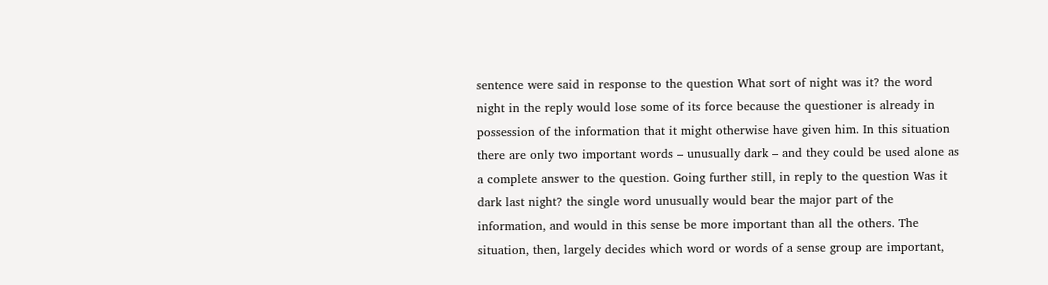sentence were said in response to the question What sort of night was it? the word night in the reply would lose some of its force because the questioner is already in possession of the information that it might otherwise have given him. In this situation there are only two important words – unusually dark – and they could be used alone as a complete answer to the question. Going further still, in reply to the question Was it dark last night? the single word unusually would bear the major part of the information, and would in this sense be more important than all the others. The situation, then, largely decides which word or words of a sense group are important,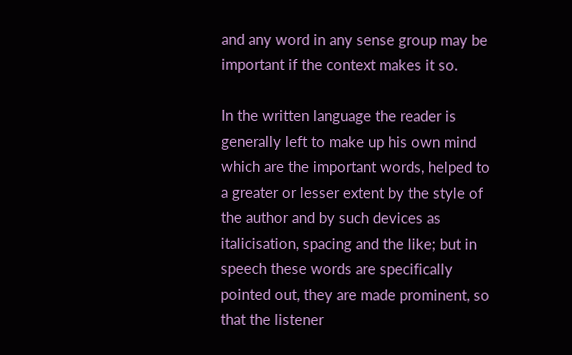and any word in any sense group may be important if the context makes it so.

In the written language the reader is generally left to make up his own mind which are the important words, helped to a greater or lesser extent by the style of the author and by such devices as italicisation, spacing and the like; but in speech these words are specifically pointed out, they are made prominent, so that the listener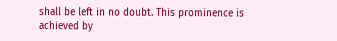shall be left in no doubt. This prominence is achieved by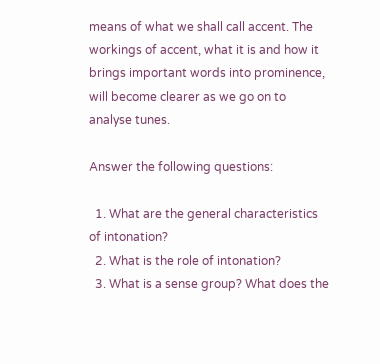means of what we shall call accent. The workings of accent, what it is and how it brings important words into prominence, will become clearer as we go on to analyse tunes.

Answer the following questions:

  1. What are the general characteristics of intonation?
  2. What is the role of intonation?
  3. What is a sense group? What does the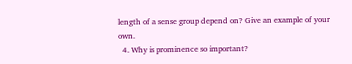length of a sense group depend on? Give an example of your own.
  4. Why is prominence so important?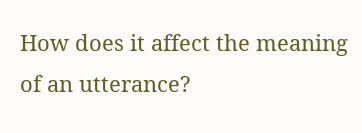How does it affect the meaning of an utterance?